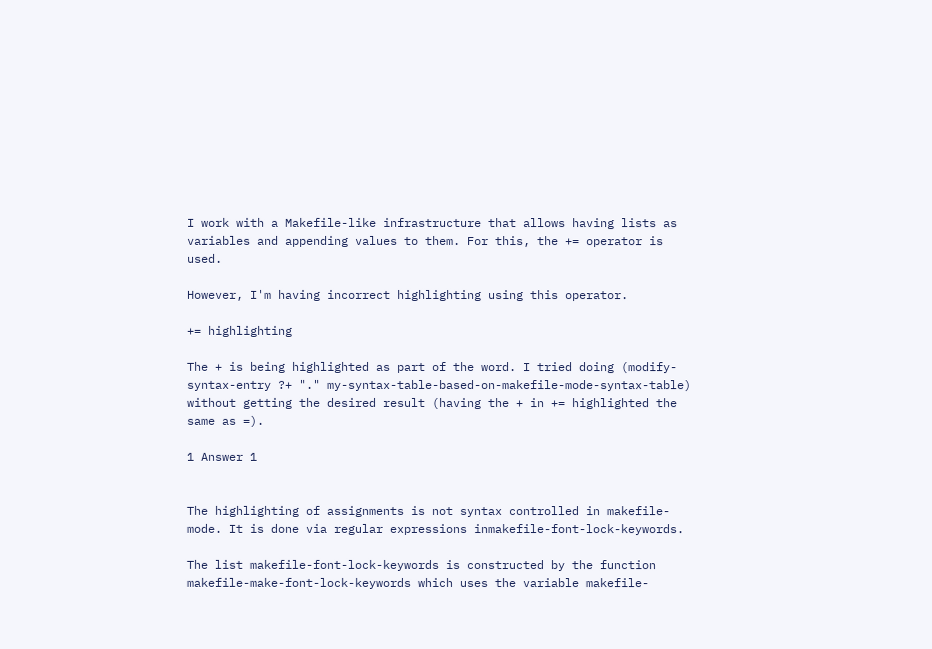I work with a Makefile-like infrastructure that allows having lists as variables and appending values to them. For this, the += operator is used.

However, I'm having incorrect highlighting using this operator.

+= highlighting

The + is being highlighted as part of the word. I tried doing (modify-syntax-entry ?+ "." my-syntax-table-based-on-makefile-mode-syntax-table) without getting the desired result (having the + in += highlighted the same as =).

1 Answer 1


The highlighting of assignments is not syntax controlled in makefile-mode. It is done via regular expressions inmakefile-font-lock-keywords.

The list makefile-font-lock-keywords is constructed by the function makefile-make-font-lock-keywords which uses the variable makefile-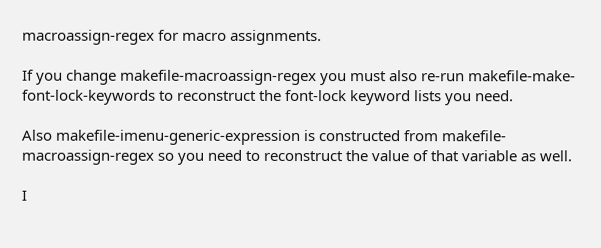macroassign-regex for macro assignments.

If you change makefile-macroassign-regex you must also re-run makefile-make-font-lock-keywords to reconstruct the font-lock keyword lists you need.

Also makefile-imenu-generic-expression is constructed from makefile-macroassign-regex so you need to reconstruct the value of that variable as well.

I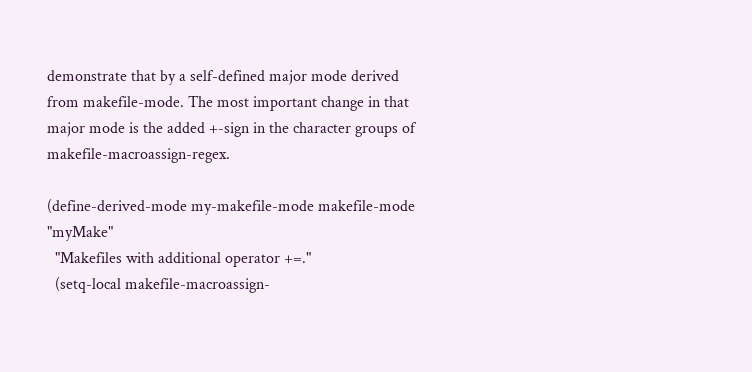demonstrate that by a self-defined major mode derived from makefile-mode. The most important change in that major mode is the added +-sign in the character groups of makefile-macroassign-regex.

(define-derived-mode my-makefile-mode makefile-mode "myMake"
  "Makefiles with additional operator +=."
  (setq-local makefile-macroassign-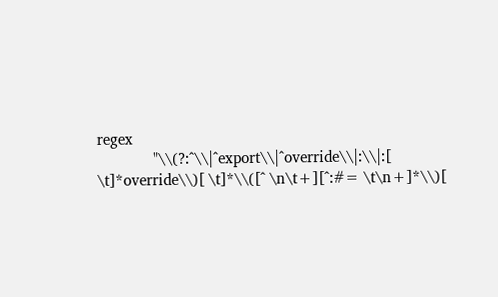regex
              "\\(?:^\\|^export\\|^override\\|:\\|:[ \t]*override\\)[ \t]*\\([^ \n\t+][^:#= \t\n+]*\\)[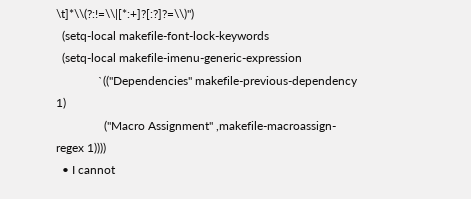\t]*\\(?:!=\\|[*:+]?[:?]?=\\)")
  (setq-local makefile-font-lock-keywords
  (setq-local makefile-imenu-generic-expression
              `(("Dependencies" makefile-previous-dependency 1)
                ("Macro Assignment" ,makefile-macroassign-regex 1))))
  • I cannot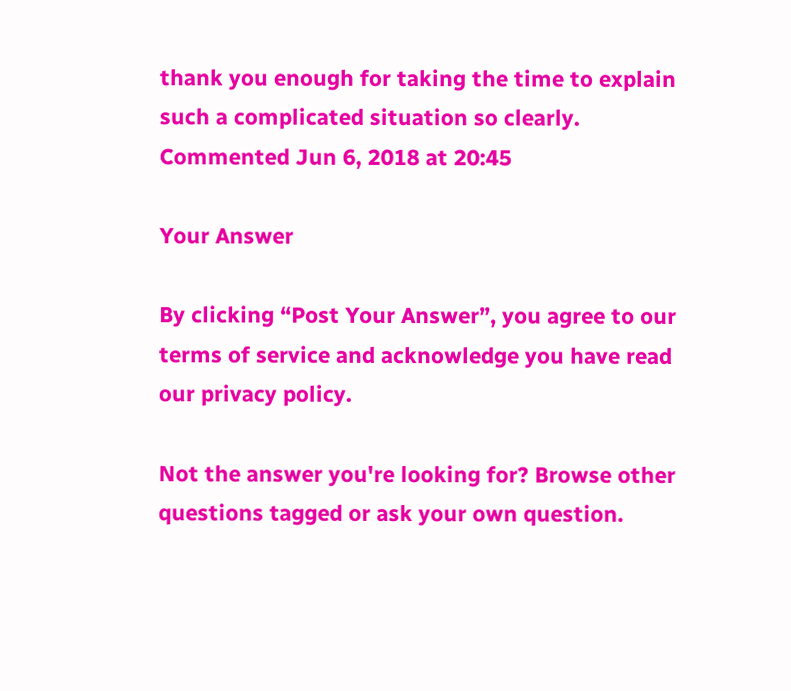thank you enough for taking the time to explain such a complicated situation so clearly. Commented Jun 6, 2018 at 20:45

Your Answer

By clicking “Post Your Answer”, you agree to our terms of service and acknowledge you have read our privacy policy.

Not the answer you're looking for? Browse other questions tagged or ask your own question.